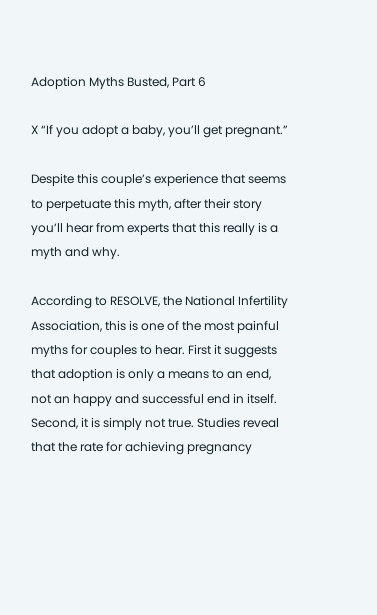Adoption Myths Busted, Part 6

X “If you adopt a baby, you’ll get pregnant.”

Despite this couple’s experience that seems to perpetuate this myth, after their story you’ll hear from experts that this really is a myth and why.

According to RESOLVE, the National Infertility Association, this is one of the most painful myths for couples to hear. First it suggests that adoption is only a means to an end, not an happy and successful end in itself. Second, it is simply not true. Studies reveal that the rate for achieving pregnancy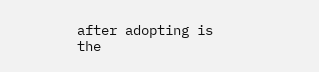after adopting is the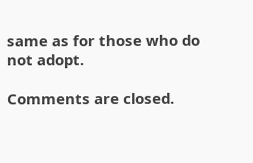same as for those who do not adopt.

Comments are closed.